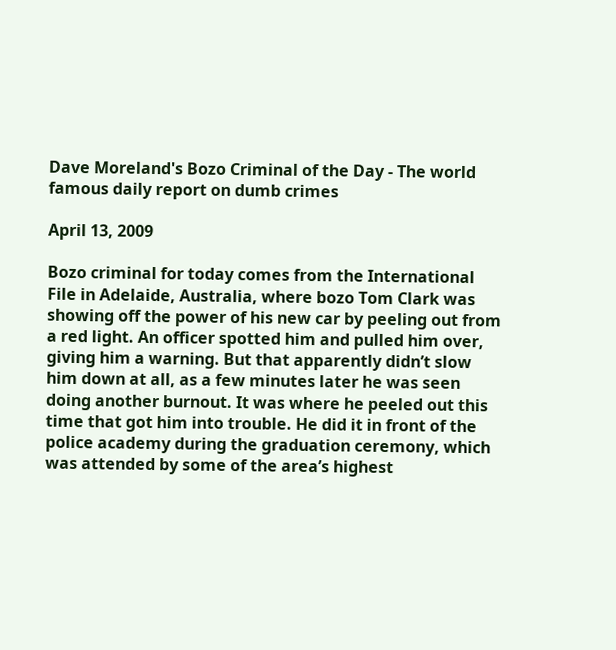Dave Moreland's Bozo Criminal of the Day - The world famous daily report on dumb crimes

April 13, 2009

Bozo criminal for today comes from the International File in Adelaide, Australia, where bozo Tom Clark was showing off the power of his new car by peeling out from a red light. An officer spotted him and pulled him over, giving him a warning. But that apparently didn’t slow him down at all, as a few minutes later he was seen doing another burnout. It was where he peeled out this time that got him into trouble. He did it in front of the police academy during the graduation ceremony, which was attended by some of the area’s highest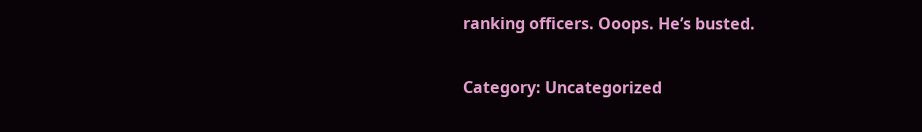ranking officers. Ooops. He’s busted.

Category: Uncategorized